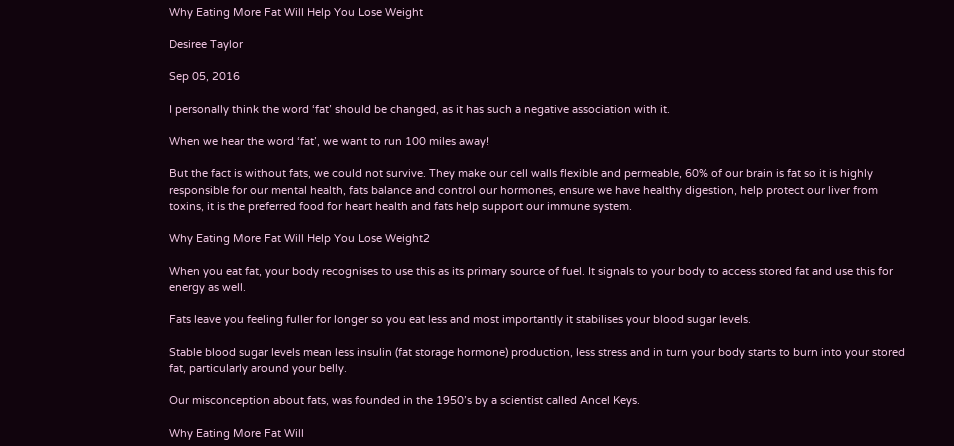Why Eating More Fat Will Help You Lose Weight

Desiree Taylor

Sep 05, 2016

I personally think the word ‘fat’ should be changed, as it has such a negative association with it.

When we hear the word ‘fat’, we want to run 100 miles away!

But the fact is without fats, we could not survive. They make our cell walls flexible and permeable, 60% of our brain is fat so it is highly responsible for our mental health, fats balance and control our hormones, ensure we have healthy digestion, help protect our liver from toxins, it is the preferred food for heart health and fats help support our immune system.

Why Eating More Fat Will Help You Lose Weight2

When you eat fat, your body recognises to use this as its primary source of fuel. It signals to your body to access stored fat and use this for energy as well.

Fats leave you feeling fuller for longer so you eat less and most importantly it stabilises your blood sugar levels.

Stable blood sugar levels mean less insulin (fat storage hormone) production, less stress and in turn your body starts to burn into your stored fat, particularly around your belly.

Our misconception about fats, was founded in the 1950’s by a scientist called Ancel Keys.

Why Eating More Fat Will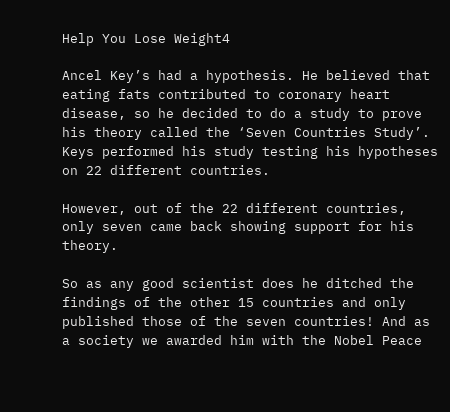Help You Lose Weight4

Ancel Key’s had a hypothesis. He believed that eating fats contributed to coronary heart disease, so he decided to do a study to prove his theory called the ‘Seven Countries Study’. Keys performed his study testing his hypotheses on 22 different countries.

However, out of the 22 different countries, only seven came back showing support for his theory.

So as any good scientist does he ditched the findings of the other 15 countries and only published those of the seven countries! And as a society we awarded him with the Nobel Peace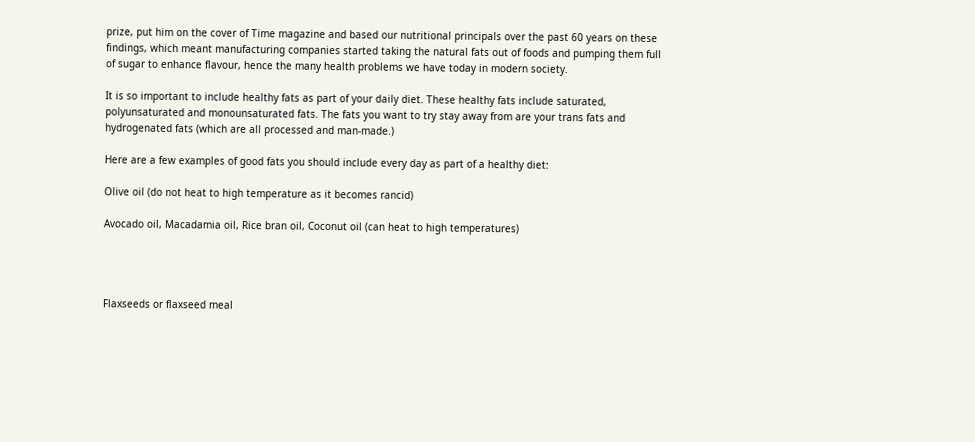prize, put him on the cover of Time magazine and based our nutritional principals over the past 60 years on these findings, which meant manufacturing companies started taking the natural fats out of foods and pumping them full of sugar to enhance flavour, hence the many health problems we have today in modern society.

It is so important to include healthy fats as part of your daily diet. These healthy fats include saturated, polyunsaturated and monounsaturated fats. The fats you want to try stay away from are your trans fats and hydrogenated fats (which are all processed and man-made.)

Here are a few examples of good fats you should include every day as part of a healthy diet:

Olive oil (do not heat to high temperature as it becomes rancid)

Avocado oil, Macadamia oil, Rice bran oil, Coconut oil (can heat to high temperatures)




Flaxseeds or flaxseed meal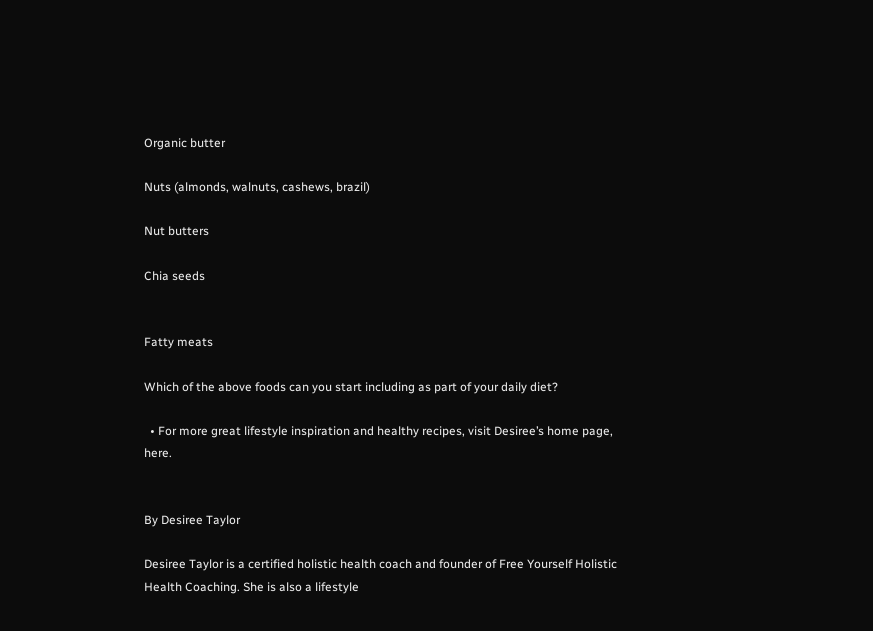Organic butter

Nuts (almonds, walnuts, cashews, brazil)

Nut butters

Chia seeds


Fatty meats

Which of the above foods can you start including as part of your daily diet?

  • For more great lifestyle inspiration and healthy recipes, visit Desiree’s home page, here.


By Desiree Taylor

Desiree Taylor is a certified holistic health coach and founder of Free Yourself Holistic Health Coaching. She is also a lifestyle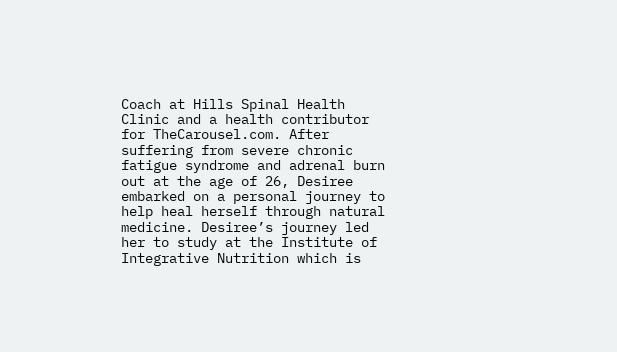Coach at Hills Spinal Health Clinic and a health contributor for TheCarousel.com. After suffering from severe chronic fatigue syndrome and adrenal burn out at the age of 26, Desiree embarked on a personal journey to help heal herself through natural medicine. Desiree’s journey led her to study at the Institute of Integrative Nutrition which is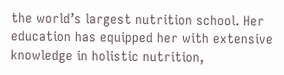the world’s largest nutrition school. Her education has equipped her with extensive knowledge in holistic nutrition,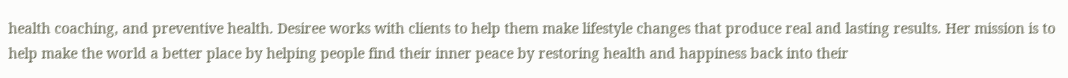health coaching, and preventive health. Desiree works with clients to help them make lifestyle changes that produce real and lasting results. Her mission is to help make the world a better place by helping people find their inner peace by restoring health and happiness back into their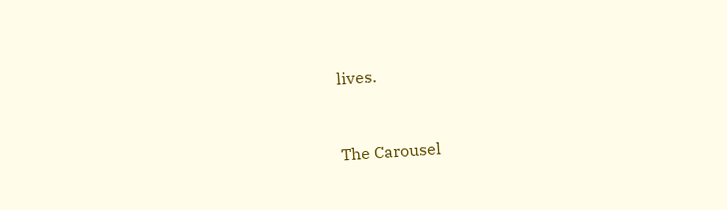lives.


The Carousel